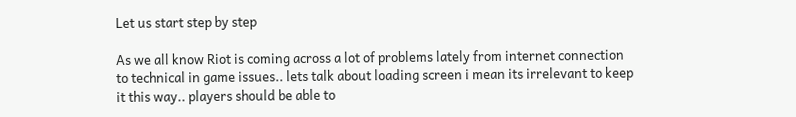Let us start step by step

As we all know Riot is coming across a lot of problems lately from internet connection to technical in game issues.. lets talk about loading screen i mean its irrelevant to keep it this way.. players should be able to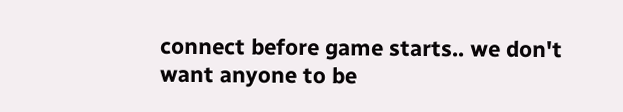connect before game starts.. we don't want anyone to be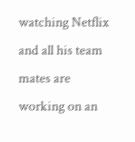watching Netflix and all his team mates are working on an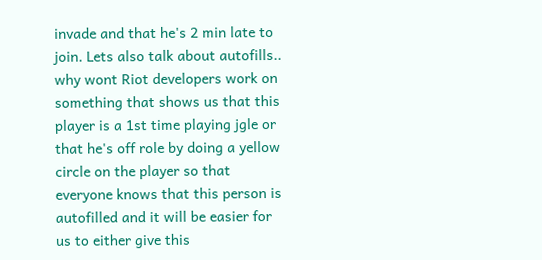invade and that he's 2 min late to join. Lets also talk about autofills.. why wont Riot developers work on something that shows us that this player is a 1st time playing jgle or that he's off role by doing a yellow circle on the player so that everyone knows that this person is autofilled and it will be easier for us to either give this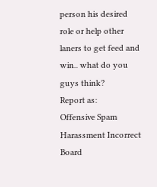person his desired role or help other laners to get feed and win.. what do you guys think?
Report as:
Offensive Spam Harassment Incorrect Board